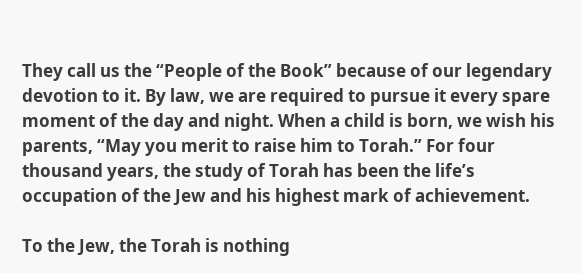They call us the “People of the Book” because of our legendary devotion to it. By law, we are required to pursue it every spare moment of the day and night. When a child is born, we wish his parents, “May you merit to raise him to Torah.” For four thousand years, the study of Torah has been the life’s occupation of the Jew and his highest mark of achievement.

To the Jew, the Torah is nothing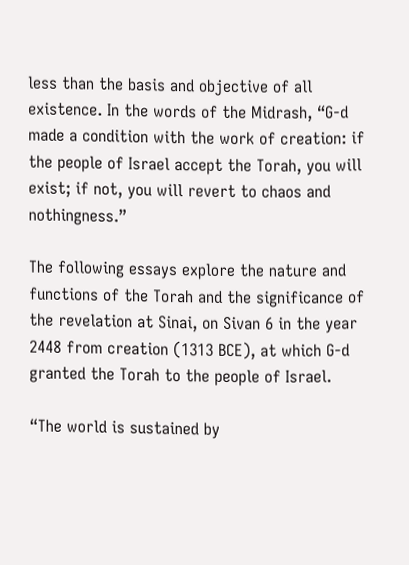less than the basis and objective of all existence. In the words of the Midrash, “G‑d made a condition with the work of creation: if the people of Israel accept the Torah, you will exist; if not, you will revert to chaos and nothingness.”

The following essays explore the nature and functions of the Torah and the significance of the revelation at Sinai, on Sivan 6 in the year 2448 from creation (1313 BCE), at which G‑d granted the Torah to the people of Israel.

“The world is sustained by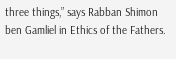three things,” says Rabban Shimon ben Gamliel in Ethics of the Fathers.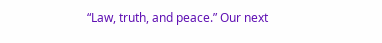“Law, truth, and peace.” Our next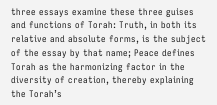three essays examine these three guises and functions of Torah: Truth, in both its relative and absolute forms, is the subject of the essay by that name; Peace defines Torah as the harmonizing factor in the diversity of creation, thereby explaining the Torah’s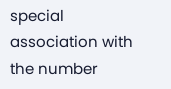special association with the number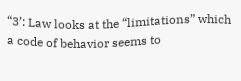“3’: Law looks at the “limitations” which a code of behavior seems to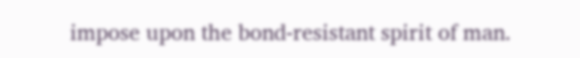impose upon the bond-resistant spirit of man.